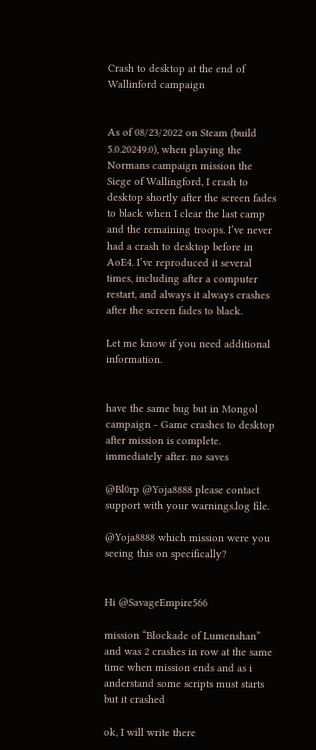Crash to desktop at the end of Wallinford campaign


As of 08/23/2022 on Steam (build 5.0.20249.0), when playing the Normans campaign mission the Siege of Wallingford, I crash to desktop shortly after the screen fades to black when I clear the last camp and the remaining troops. I’ve never had a crash to desktop before in AoE4. I’ve reproduced it several times, including after a computer restart, and always it always crashes after the screen fades to black.

Let me know if you need additional information.


have the same bug but in Mongol campaign - Game crashes to desktop after mission is complete. immediately after. no saves

@Bl0rp @Yoja8888 please contact support with your warnings.log file.

@Yoja8888 which mission were you seeing this on specifically?


Hi @SavageEmpire566

mission “Blockade of Lumenshan” and was 2 crashes in row at the same time when mission ends and as i anderstand some scripts must starts but it crashed

ok, I will write there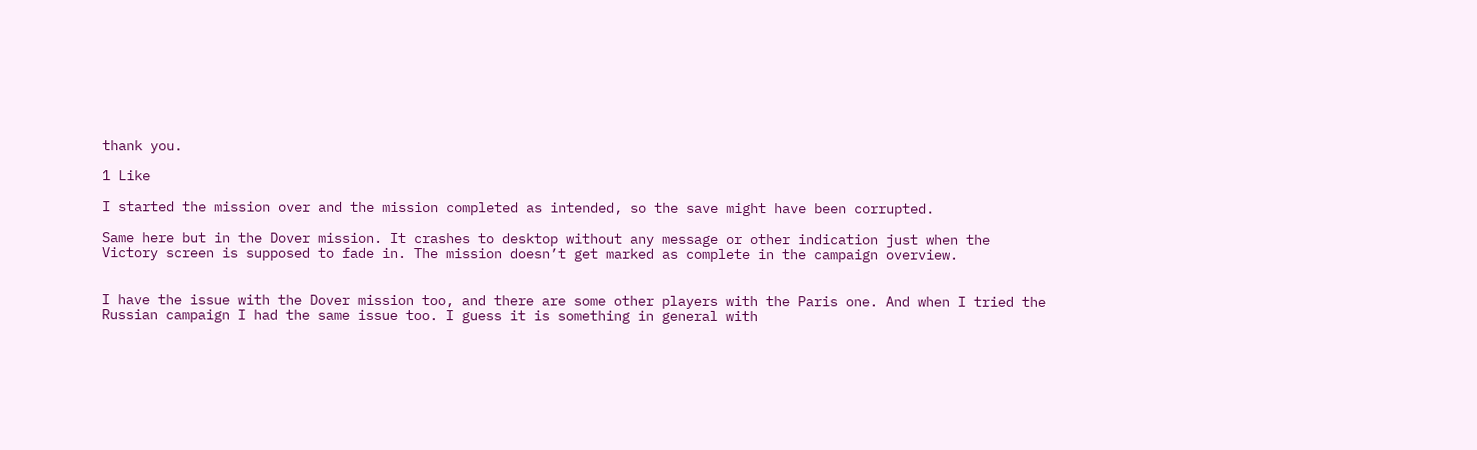thank you.

1 Like

I started the mission over and the mission completed as intended, so the save might have been corrupted.

Same here but in the Dover mission. It crashes to desktop without any message or other indication just when the Victory screen is supposed to fade in. The mission doesn’t get marked as complete in the campaign overview.


I have the issue with the Dover mission too, and there are some other players with the Paris one. And when I tried the Russian campaign I had the same issue too. I guess it is something in general with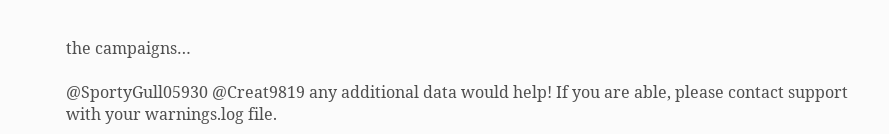the campaigns…

@SportyGull05930 @Creat9819 any additional data would help! If you are able, please contact support with your warnings.log file.